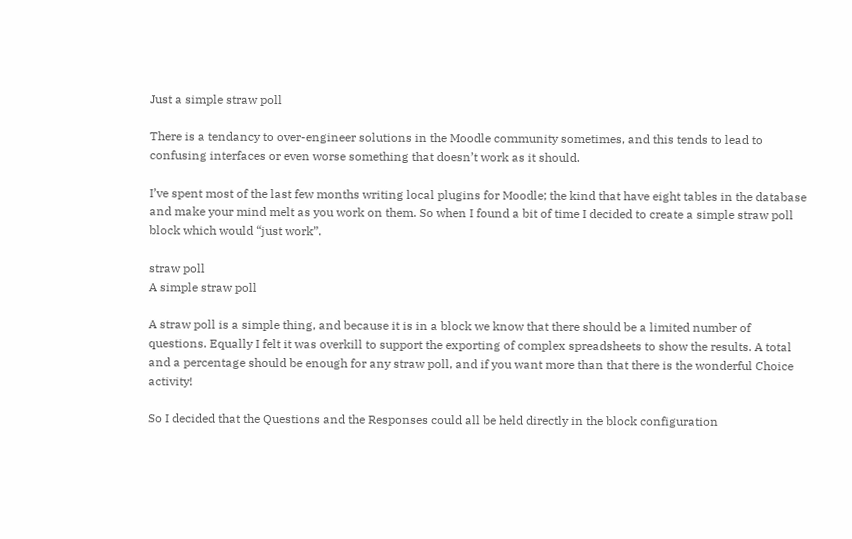Just a simple straw poll

There is a tendancy to over-engineer solutions in the Moodle community sometimes, and this tends to lead to confusing interfaces or even worse something that doesn’t work as it should.

I’ve spent most of the last few months writing local plugins for Moodle; the kind that have eight tables in the database and make your mind melt as you work on them. So when I found a bit of time I decided to create a simple straw poll block which would “just work”.

straw poll
A simple straw poll

A straw poll is a simple thing, and because it is in a block we know that there should be a limited number of questions. Equally I felt it was overkill to support the exporting of complex spreadsheets to show the results. A total and a percentage should be enough for any straw poll, and if you want more than that there is the wonderful Choice activity!

So I decided that the Questions and the Responses could all be held directly in the block configuration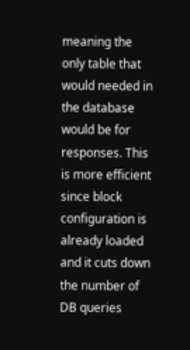meaning the only table that would needed in the database would be for responses. This is more efficient since block configuration is already loaded and it cuts down the number of DB queries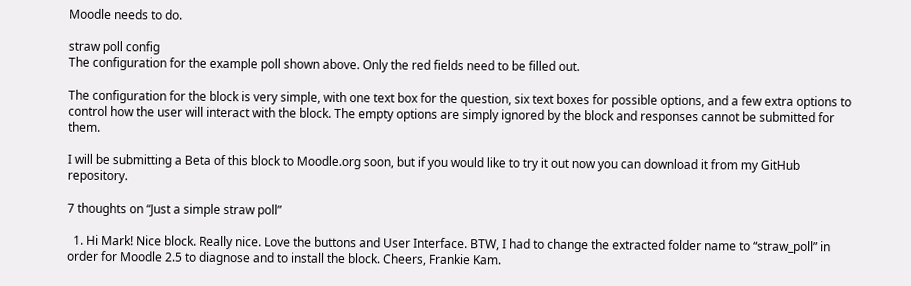Moodle needs to do.

straw poll config
The configuration for the example poll shown above. Only the red fields need to be filled out.

The configuration for the block is very simple, with one text box for the question, six text boxes for possible options, and a few extra options to control how the user will interact with the block. The empty options are simply ignored by the block and responses cannot be submitted for them.

I will be submitting a Beta of this block to Moodle.org soon, but if you would like to try it out now you can download it from my GitHub repository.

7 thoughts on “Just a simple straw poll”

  1. Hi Mark! Nice block. Really nice. Love the buttons and User Interface. BTW, I had to change the extracted folder name to “straw_poll” in order for Moodle 2.5 to diagnose and to install the block. Cheers, Frankie Kam.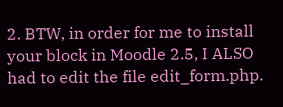2. BTW, in order for me to install your block in Moodle 2.5, I ALSO had to edit the file edit_form.php.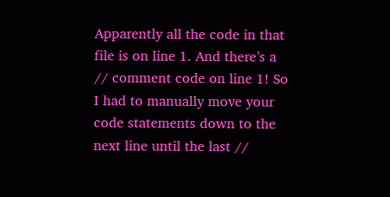Apparently all the code in that file is on line 1. And there’s a // comment code on line 1! So I had to manually move your code statements down to the next line until the last //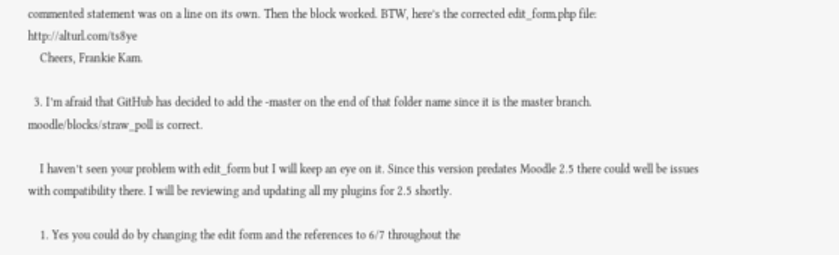commented statement was on a line on its own. Then the block worked. BTW, here’s the corrected edit_form.php file: http://alturl.com/ts8ye
    Cheers, Frankie Kam.

  3. I’m afraid that GitHub has decided to add the -master on the end of that folder name since it is the master branch. moodle/blocks/straw_poll is correct.

    I haven’t seen your problem with edit_form but I will keep an eye on it. Since this version predates Moodle 2.5 there could well be issues with compatibility there. I will be reviewing and updating all my plugins for 2.5 shortly.

    1. Yes you could do by changing the edit form and the references to 6/7 throughout the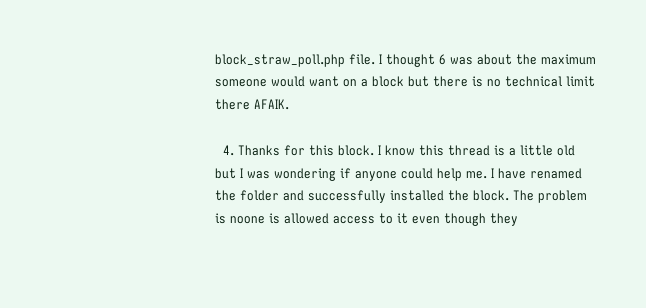block_straw_poll.php file. I thought 6 was about the maximum someone would want on a block but there is no technical limit there AFAIK.

  4. Thanks for this block. I know this thread is a little old but I was wondering if anyone could help me. I have renamed the folder and successfully installed the block. The problem is noone is allowed access to it even though they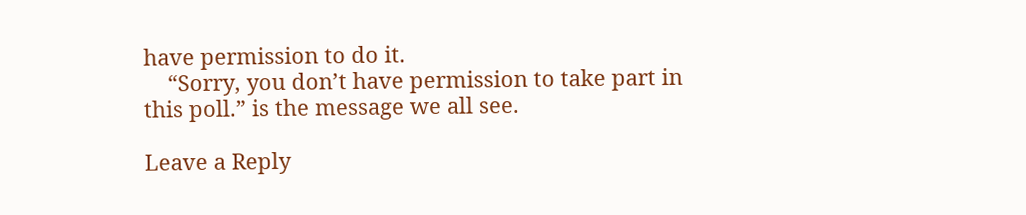have permission to do it.
    “Sorry, you don’t have permission to take part in this poll.” is the message we all see.

Leave a Reply